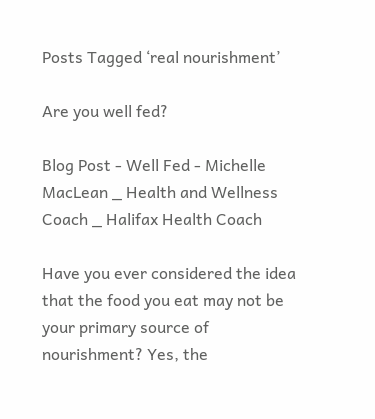Posts Tagged ‘real nourishment’

Are you well fed?

Blog Post - Well Fed - Michelle MacLean _ Health and Wellness Coach _ Halifax Health Coach

Have you ever considered the idea that the food you eat may not be your primary source of nourishment? Yes, the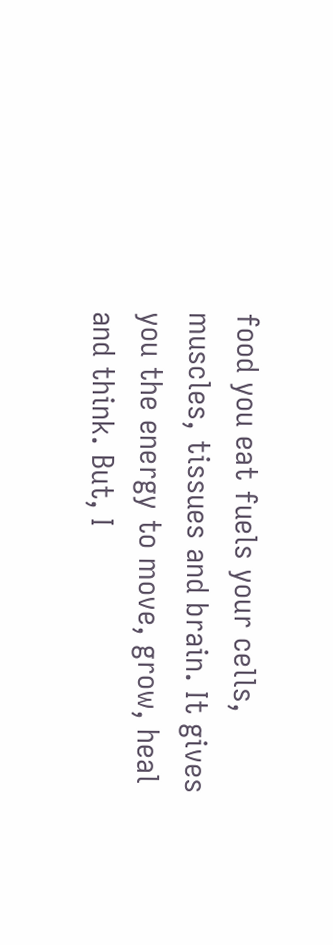food you eat fuels your cells, muscles, tissues and brain. It gives you the energy to move, grow, heal and think. But, I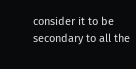consider it to be secondary to all the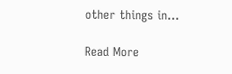other things in…

Read More